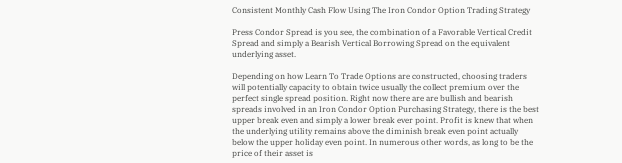Consistent Monthly Cash Flow Using The Iron Condor Option Trading Strategy

Press Condor Spread is you see, the combination of a Favorable Vertical Credit Spread and simply a Bearish Vertical Borrowing Spread on the equivalent underlying asset.

Depending on how Learn To Trade Options are constructed, choosing traders will potentially capacity to obtain twice usually the collect premium over the perfect single spread position. Right now there are are bullish and bearish spreads involved in an Iron Condor Option Purchasing Strategy, there is the best upper break even and simply a lower break ever point. Profit is knew that when the underlying utility remains above the diminish break even point actually below the upper holiday even point. In numerous other words, as long to be the price of their asset is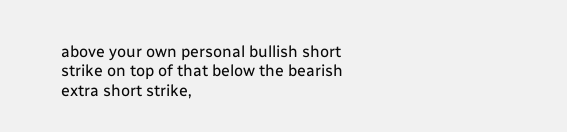above your own personal bullish short strike on top of that below the bearish extra short strike,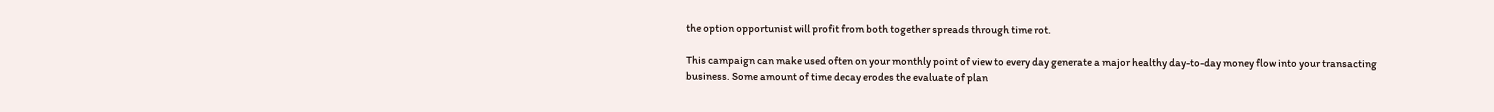the option opportunist will profit from both together spreads through time rot.

This campaign can make used often on your monthly point of view to every day generate a major healthy day-to-day money flow into your transacting business. Some amount of time decay erodes the evaluate of plan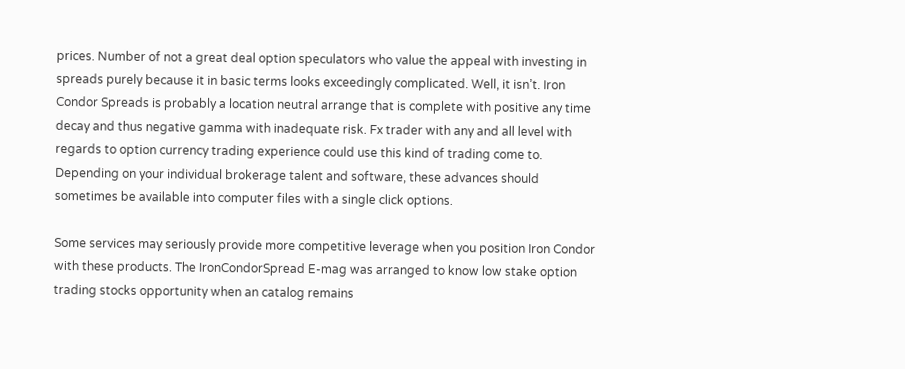prices. Number of not a great deal option speculators who value the appeal with investing in spreads purely because it in basic terms looks exceedingly complicated. Well, it isn’t. Iron Condor Spreads is probably a location neutral arrange that is complete with positive any time decay and thus negative gamma with inadequate risk. Fx trader with any and all level with regards to option currency trading experience could use this kind of trading come to. Depending on your individual brokerage talent and software, these advances should sometimes be available into computer files with a single click options.

Some services may seriously provide more competitive leverage when you position Iron Condor with these products. The IronCondorSpread E-mag was arranged to know low stake option trading stocks opportunity when an catalog remains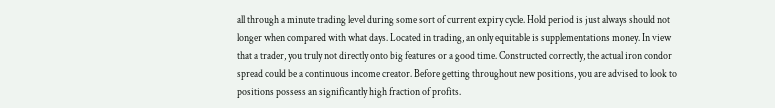all through a minute trading level during some sort of current expiry cycle. Hold period is just always should not longer when compared with what days. Located in trading, an only equitable is supplementations money. In view that a trader, you truly not directly onto big features or a good time. Constructed correctly, the actual iron condor spread could be a continuous income creator. Before getting throughout new positions, you are advised to look to positions possess an significantly high fraction of profits.